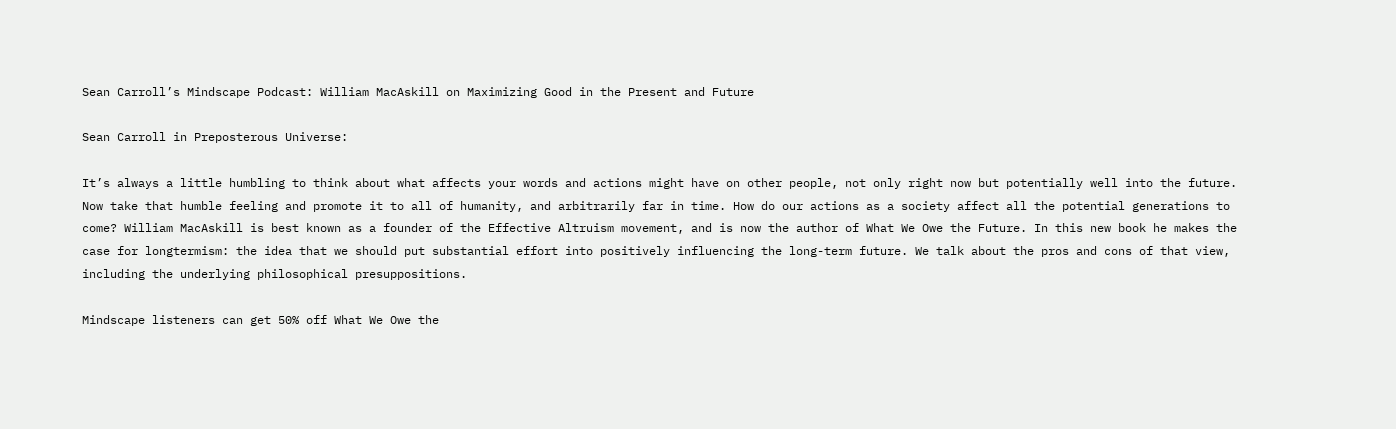Sean Carroll’s Mindscape Podcast: William MacAskill on Maximizing Good in the Present and Future

Sean Carroll in Preposterous Universe:

It’s always a little humbling to think about what affects your words and actions might have on other people, not only right now but potentially well into the future. Now take that humble feeling and promote it to all of humanity, and arbitrarily far in time. How do our actions as a society affect all the potential generations to come? William MacAskill is best known as a founder of the Effective Altruism movement, and is now the author of What We Owe the Future. In this new book he makes the case for longtermism: the idea that we should put substantial effort into positively influencing the long-term future. We talk about the pros and cons of that view, including the underlying philosophical presuppositions.

Mindscape listeners can get 50% off What We Owe the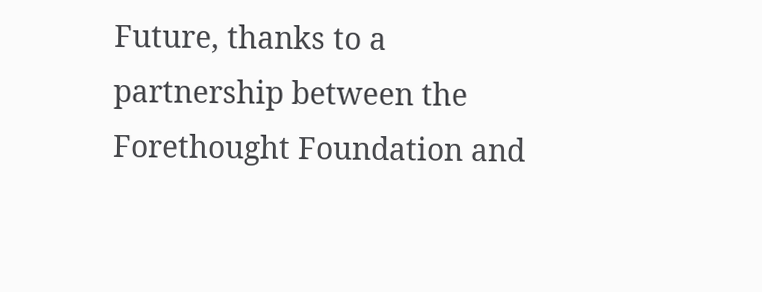Future, thanks to a partnership between the Forethought Foundation and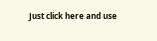Just click here and use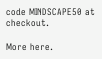code MINDSCAPE50 at checkout.

More here.